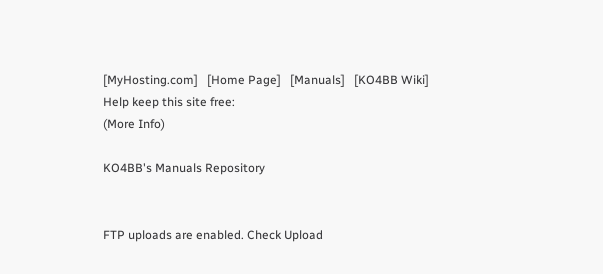[MyHosting.com]   [Home Page]   [Manuals]   [KO4BB Wiki]
Help keep this site free:
(More Info)

KO4BB's Manuals Repository


FTP uploads are enabled. Check Upload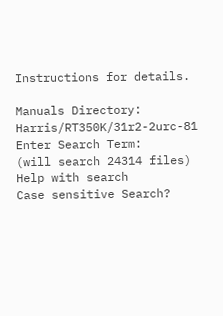Instructions for details.

Manuals Directory: Harris/RT350K/31r2-2urc-81
Enter Search Term:
(will search 24314 files)
Help with search
Case sensitive Search?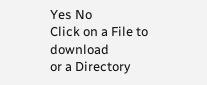Yes No
Click on a File to download
or a Directory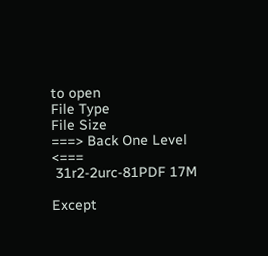to open
File Type
File Size
===> Back One Level <===
 31r2-2urc-81PDF 17M

Except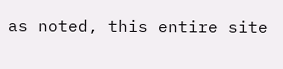as noted, this entire site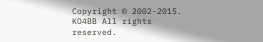Copyright © 2002-2015. KO4BB All rights reserved.